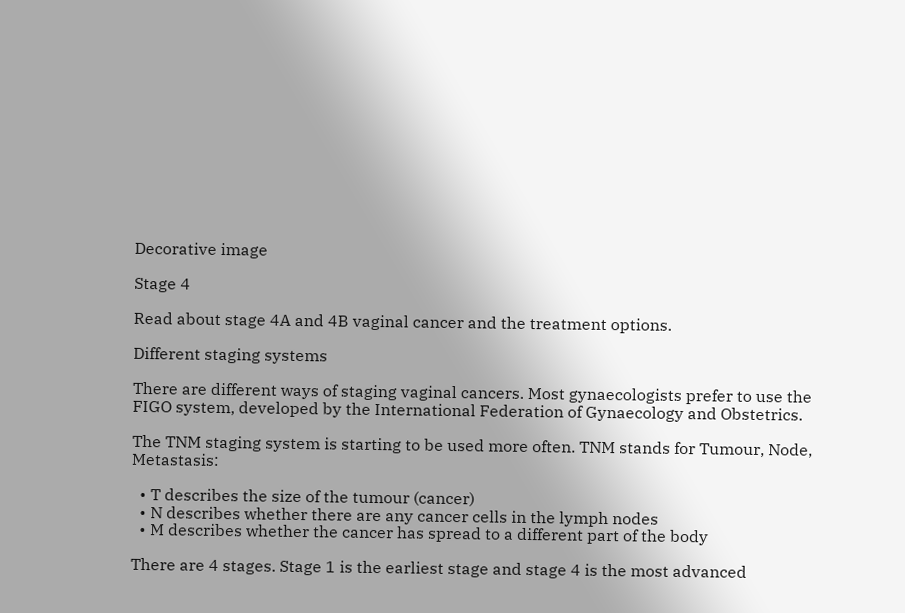Decorative image

Stage 4

Read about stage 4A and 4B vaginal cancer and the treatment options.

Different staging systems

There are different ways of staging vaginal cancers. Most gynaecologists prefer to use the FIGO system, developed by the International Federation of Gynaecology and Obstetrics.

The TNM staging system is starting to be used more often. TNM stands for Tumour, Node, Metastasis:

  • T describes the size of the tumour (cancer)
  • N describes whether there are any cancer cells in the lymph nodes
  • M describes whether the cancer has spread to a different part of the body

There are 4 stages. Stage 1 is the earliest stage and stage 4 is the most advanced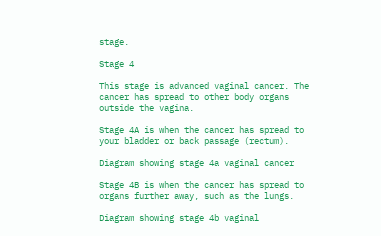stage.

Stage 4

This stage is advanced vaginal cancer. The cancer has spread to other body organs outside the vagina.

Stage 4A is when the cancer has spread to your bladder or back passage (rectum).

Diagram showing stage 4a vaginal cancer

Stage 4B is when the cancer has spread to organs further away, such as the lungs.

Diagram showing stage 4b vaginal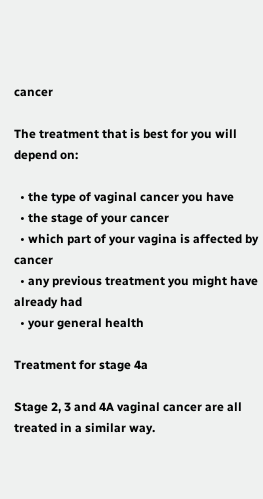cancer

The treatment that is best for you will depend on:

  • the type of vaginal cancer you have
  • the stage of your cancer
  • which part of your vagina is affected by cancer
  • any previous treatment you might have already had
  • your general health

Treatment for stage 4a

Stage 2, 3 and 4A vaginal cancer are all treated in a similar way.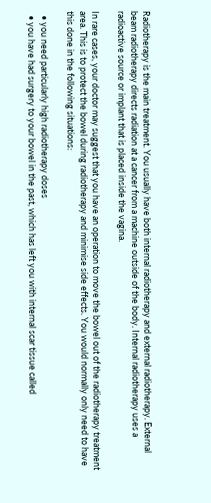Radiotherapy is the main treatment. You usually have both internal radiotherapy and external radiotherapy. External beam radiotherapy directs radiation at a cancer from a machine outside of the body. Internal radiotherapy uses a radioactive source or implant that is placed inside the vagina.

In rare cases, your doctor may suggest that you have an operation to move the bowel out of the radiotherapy treatment area. This is to protect the bowel during radiotherapy and minimise side effects. You would normally only need to have this done in the following situations:

  • you need particularly high radiotherapy doses
  • you have had surgery to your bowel in the past, which has left you with internal scar tissue called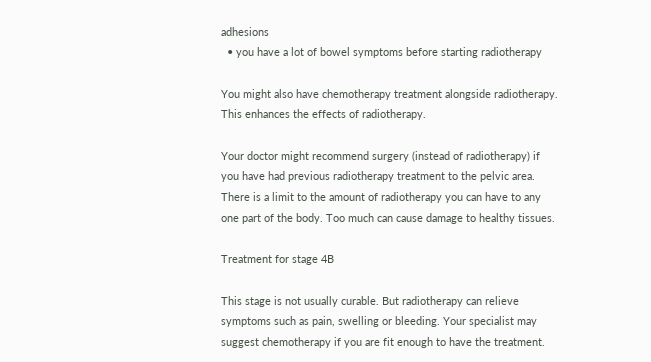adhesions
  • you have a lot of bowel symptoms before starting radiotherapy

You might also have chemotherapy treatment alongside radiotherapy. This enhances the effects of radiotherapy.

Your doctor might recommend surgery (instead of radiotherapy) if you have had previous radiotherapy treatment to the pelvic area. There is a limit to the amount of radiotherapy you can have to any one part of the body. Too much can cause damage to healthy tissues.

Treatment for stage 4B

This stage is not usually curable. But radiotherapy can relieve symptoms such as pain, swelling or bleeding. Your specialist may suggest chemotherapy if you are fit enough to have the treatment.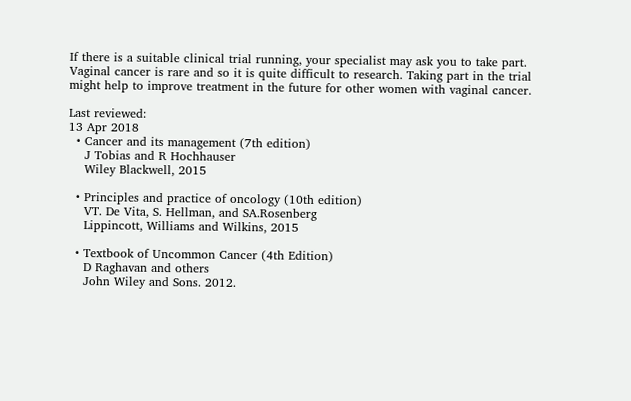If there is a suitable clinical trial running, your specialist may ask you to take part. Vaginal cancer is rare and so it is quite difficult to research. Taking part in the trial might help to improve treatment in the future for other women with vaginal cancer.

Last reviewed:
13 Apr 2018
  • Cancer and its management (7th edition)
    J Tobias and R Hochhauser
    Wiley Blackwell, 2015

  • Principles and practice of oncology (10th edition)
    VT. De Vita, S. Hellman, and SA.Rosenberg
    Lippincott, Williams and Wilkins, 2015

  • Textbook of Uncommon Cancer (4th Edition)
    D Raghavan and others
    John Wiley and Sons. 2012.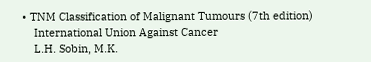• TNM Classification of Malignant Tumours (7th edition)
    International Union Against Cancer
    L.H. Sobin, M.K.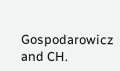Gospodarowicz and CH.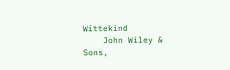Wittekind
    John Wiley & Sons,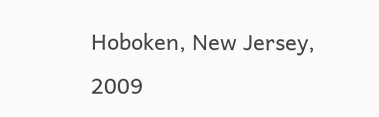Hoboken, New Jersey, 2009